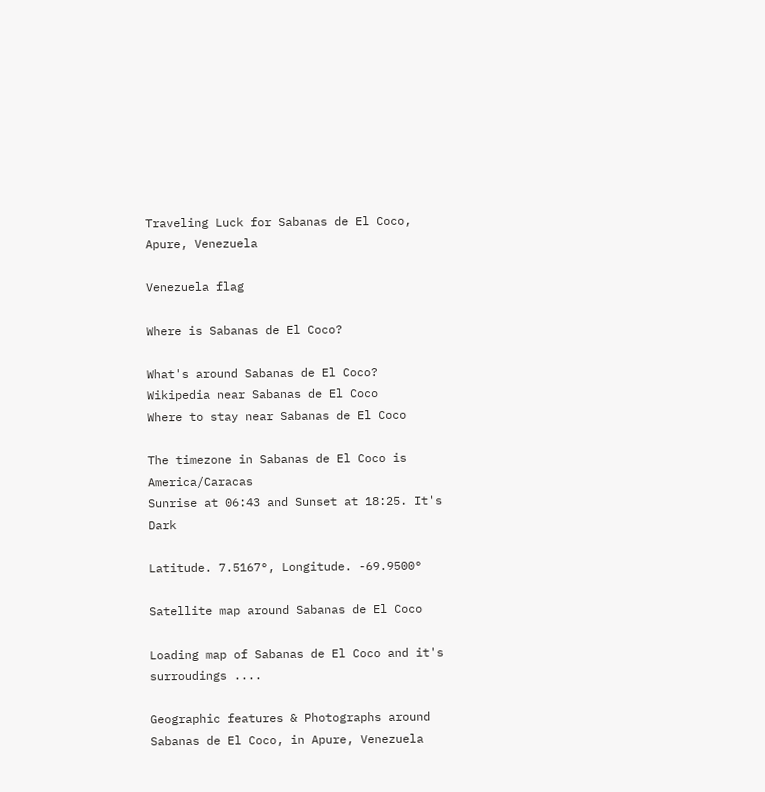Traveling Luck for Sabanas de El Coco, Apure, Venezuela

Venezuela flag

Where is Sabanas de El Coco?

What's around Sabanas de El Coco?
Wikipedia near Sabanas de El Coco
Where to stay near Sabanas de El Coco

The timezone in Sabanas de El Coco is America/Caracas
Sunrise at 06:43 and Sunset at 18:25. It's Dark

Latitude. 7.5167°, Longitude. -69.9500°

Satellite map around Sabanas de El Coco

Loading map of Sabanas de El Coco and it's surroudings ....

Geographic features & Photographs around Sabanas de El Coco, in Apure, Venezuela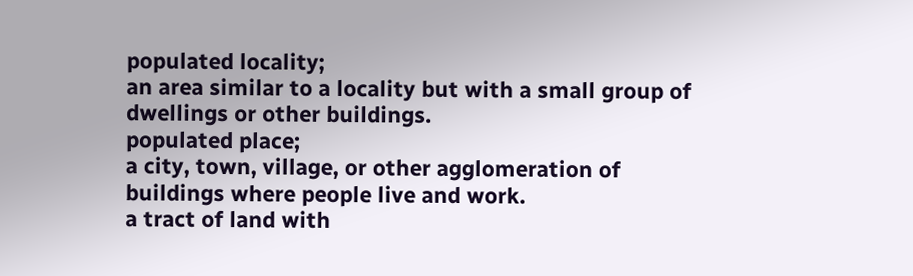populated locality;
an area similar to a locality but with a small group of dwellings or other buildings.
populated place;
a city, town, village, or other agglomeration of buildings where people live and work.
a tract of land with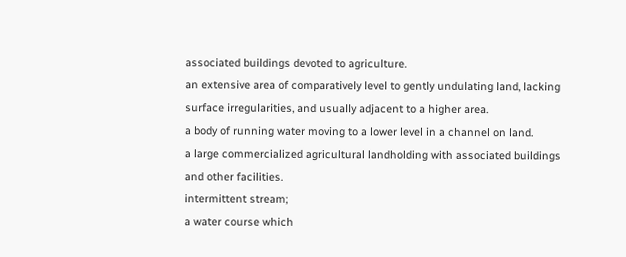associated buildings devoted to agriculture.
an extensive area of comparatively level to gently undulating land, lacking surface irregularities, and usually adjacent to a higher area.
a body of running water moving to a lower level in a channel on land.
a large commercialized agricultural landholding with associated buildings and other facilities.
intermittent stream;
a water course which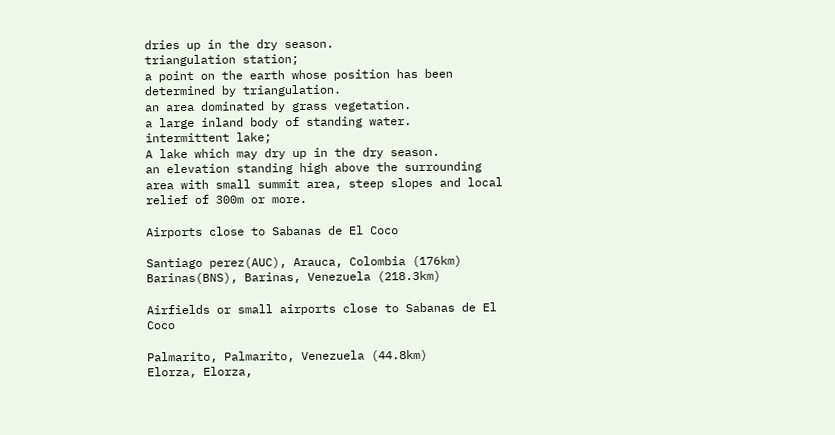dries up in the dry season.
triangulation station;
a point on the earth whose position has been determined by triangulation.
an area dominated by grass vegetation.
a large inland body of standing water.
intermittent lake;
A lake which may dry up in the dry season.
an elevation standing high above the surrounding area with small summit area, steep slopes and local relief of 300m or more.

Airports close to Sabanas de El Coco

Santiago perez(AUC), Arauca, Colombia (176km)
Barinas(BNS), Barinas, Venezuela (218.3km)

Airfields or small airports close to Sabanas de El Coco

Palmarito, Palmarito, Venezuela (44.8km)
Elorza, Elorza,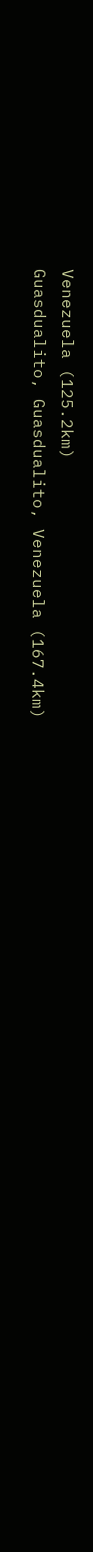Venezuela (125.2km)
Guasdualito, Guasdualito, Venezuela (167.4km)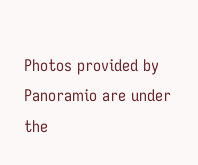Photos provided by Panoramio are under the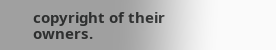copyright of their owners.